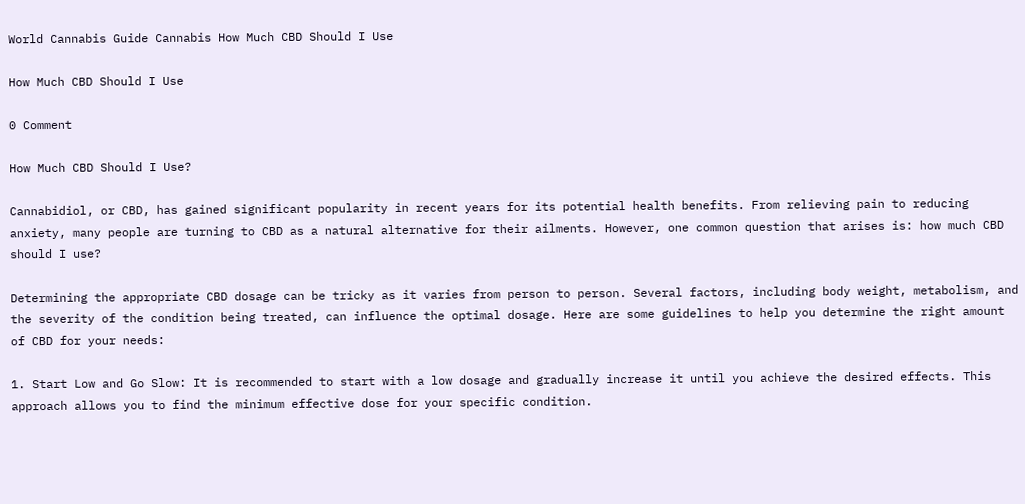World Cannabis Guide Cannabis How Much CBD Should I Use

How Much CBD Should I Use

0 Comment

How Much CBD Should I Use?

Cannabidiol, or CBD, has gained significant popularity in recent years for its potential health benefits. From relieving pain to reducing anxiety, many people are turning to CBD as a natural alternative for their ailments. However, one common question that arises is: how much CBD should I use?

Determining the appropriate CBD dosage can be tricky as it varies from person to person. Several factors, including body weight, metabolism, and the severity of the condition being treated, can influence the optimal dosage. Here are some guidelines to help you determine the right amount of CBD for your needs:

1. Start Low and Go Slow: It is recommended to start with a low dosage and gradually increase it until you achieve the desired effects. This approach allows you to find the minimum effective dose for your specific condition.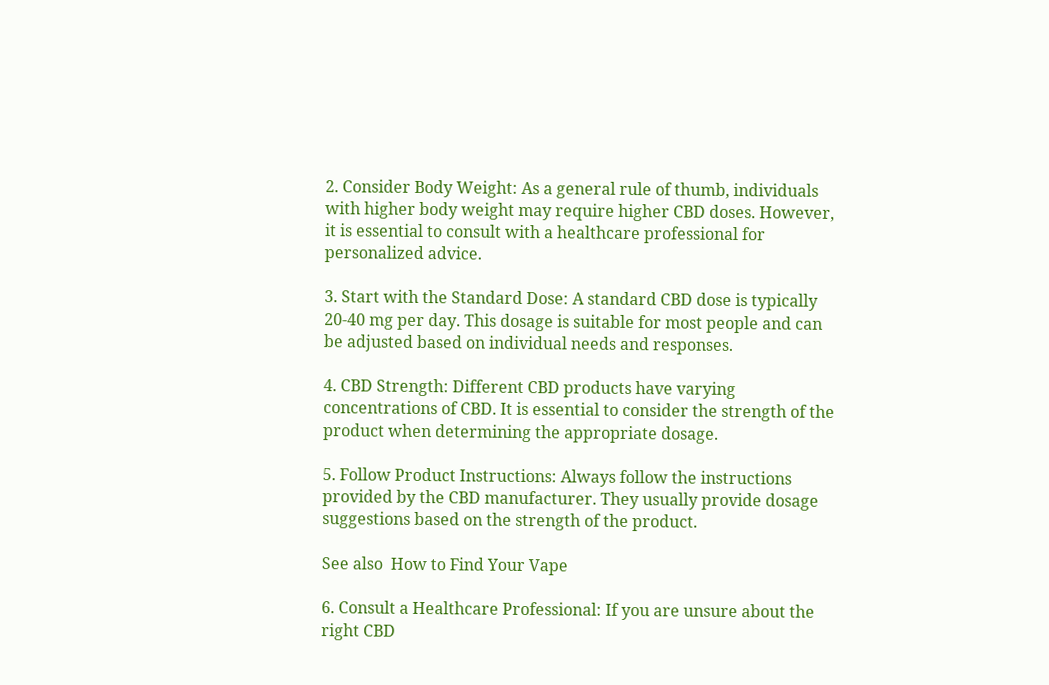2. Consider Body Weight: As a general rule of thumb, individuals with higher body weight may require higher CBD doses. However, it is essential to consult with a healthcare professional for personalized advice.

3. Start with the Standard Dose: A standard CBD dose is typically 20-40 mg per day. This dosage is suitable for most people and can be adjusted based on individual needs and responses.

4. CBD Strength: Different CBD products have varying concentrations of CBD. It is essential to consider the strength of the product when determining the appropriate dosage.

5. Follow Product Instructions: Always follow the instructions provided by the CBD manufacturer. They usually provide dosage suggestions based on the strength of the product.

See also  How to Find Your Vape

6. Consult a Healthcare Professional: If you are unsure about the right CBD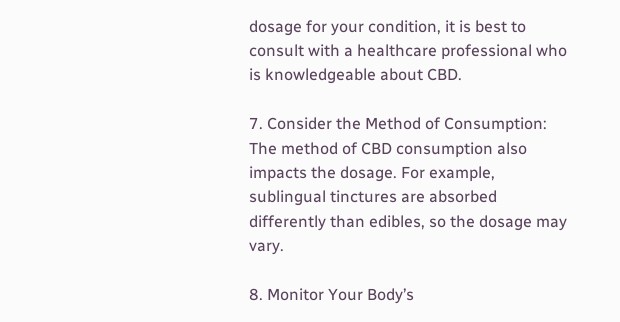dosage for your condition, it is best to consult with a healthcare professional who is knowledgeable about CBD.

7. Consider the Method of Consumption: The method of CBD consumption also impacts the dosage. For example, sublingual tinctures are absorbed differently than edibles, so the dosage may vary.

8. Monitor Your Body’s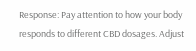Response: Pay attention to how your body responds to different CBD dosages. Adjust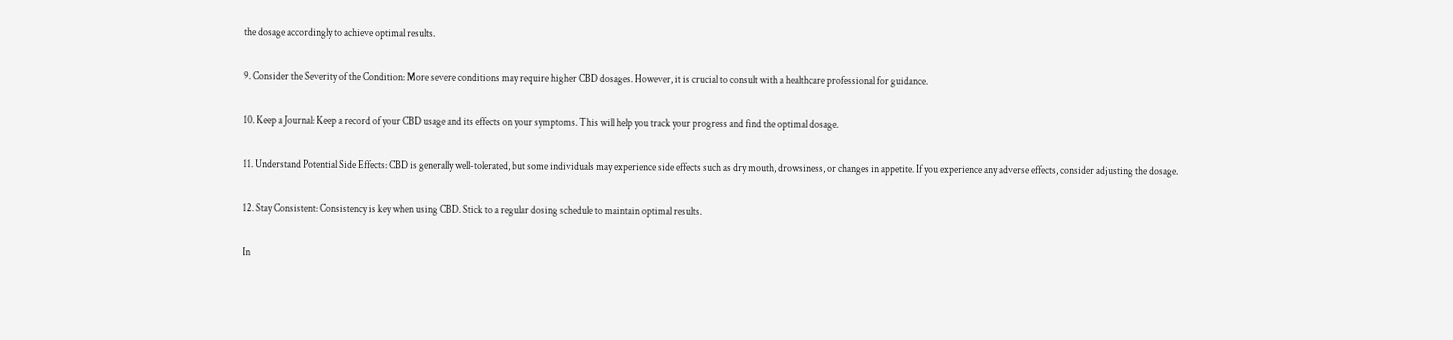the dosage accordingly to achieve optimal results.

9. Consider the Severity of the Condition: More severe conditions may require higher CBD dosages. However, it is crucial to consult with a healthcare professional for guidance.

10. Keep a Journal: Keep a record of your CBD usage and its effects on your symptoms. This will help you track your progress and find the optimal dosage.

11. Understand Potential Side Effects: CBD is generally well-tolerated, but some individuals may experience side effects such as dry mouth, drowsiness, or changes in appetite. If you experience any adverse effects, consider adjusting the dosage.

12. Stay Consistent: Consistency is key when using CBD. Stick to a regular dosing schedule to maintain optimal results.

In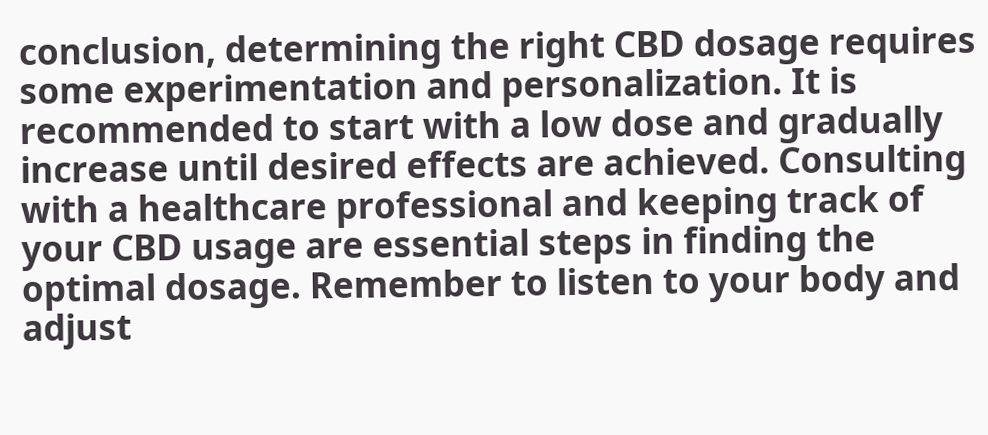conclusion, determining the right CBD dosage requires some experimentation and personalization. It is recommended to start with a low dose and gradually increase until desired effects are achieved. Consulting with a healthcare professional and keeping track of your CBD usage are essential steps in finding the optimal dosage. Remember to listen to your body and adjust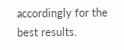accordingly for the best results.